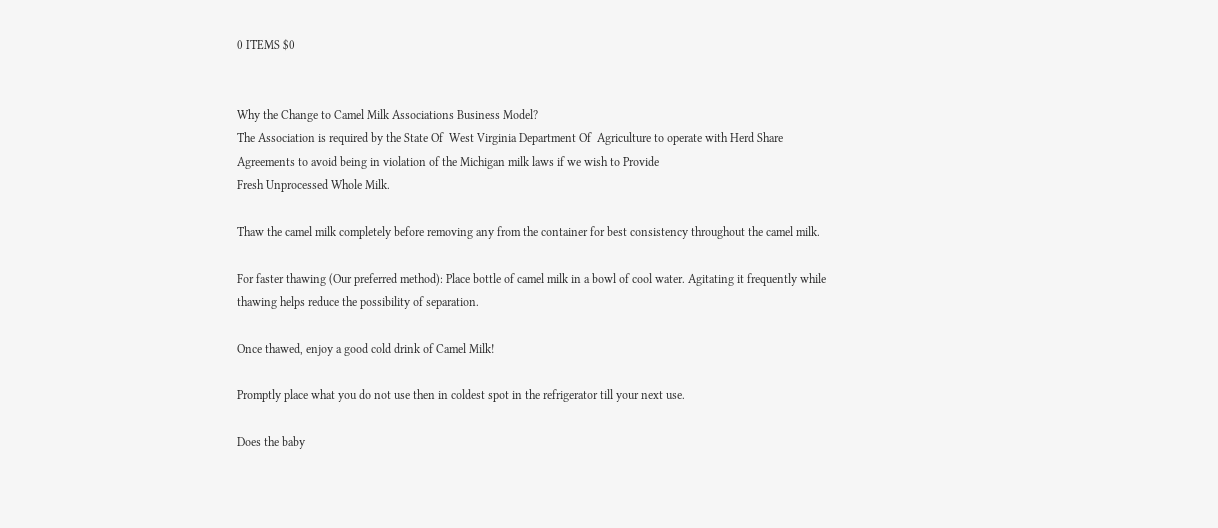0 ITEMS $0


Why the Change to Camel Milk Associations Business Model?
The Association is required by the State Of  West Virginia Department Of  Agriculture to operate with Herd Share Agreements to avoid being in violation of the Michigan milk laws if we wish to Provide
Fresh Unprocessed Whole Milk.

Thaw the camel milk completely before removing any from the container for best consistency throughout the camel milk.

For faster thawing (Our preferred method): Place bottle of camel milk in a bowl of cool water. Agitating it frequently while thawing helps reduce the possibility of separation.

Once thawed, enjoy a good cold drink of Camel Milk!

Promptly place what you do not use then in coldest spot in the refrigerator till your next use.

Does the baby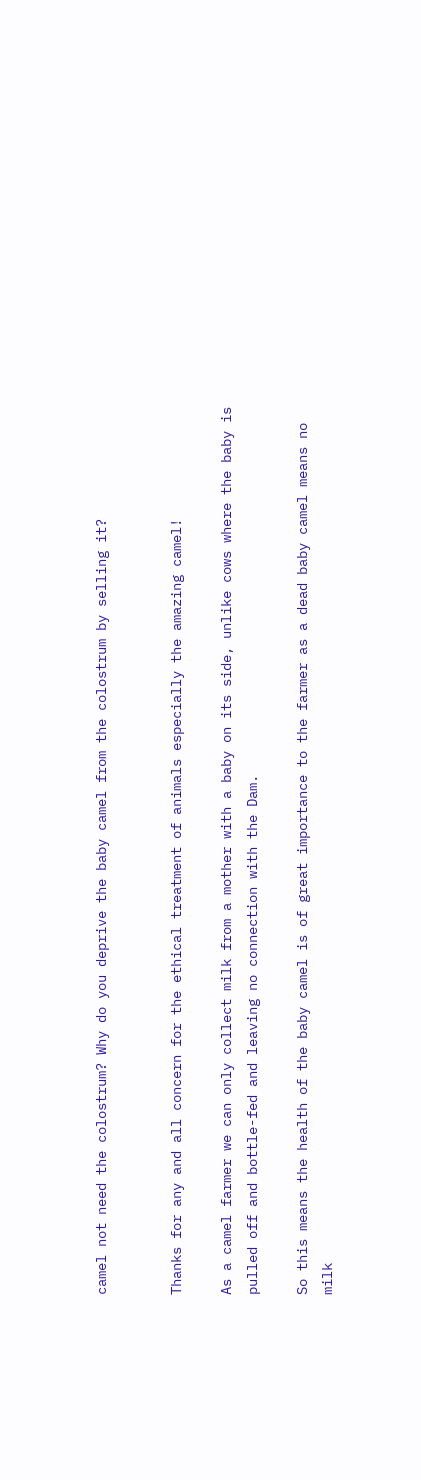camel not need the colostrum? Why do you deprive the baby camel from the colostrum by selling it?


Thanks for any and all concern for the ethical treatment of animals especially the amazing camel!

As a camel farmer we can only collect milk from a mother with a baby on its side, unlike cows where the baby is pulled off and bottle-fed and leaving no connection with the Dam.

So this means the health of the baby camel is of great importance to the farmer as a dead baby camel means no milk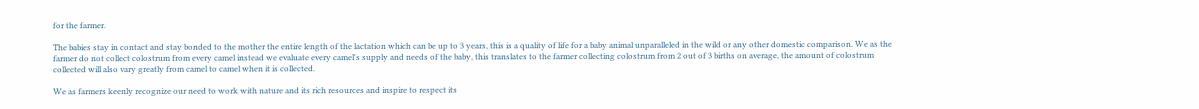for the farmer.

The babies stay in contact and stay bonded to the mother the entire length of the lactation which can be up to 3 years, this is a quality of life for a baby animal unparalleled in the wild or any other domestic comparison. We as the farmer do not collect colostrum from every camel instead we evaluate every camel's supply and needs of the baby, this translates to the farmer collecting colostrum from 2 out of 3 births on average, the amount of colostrum collected will also vary greatly from camel to camel when it is collected.

We as farmers keenly recognize our need to work with nature and its rich resources and inspire to respect its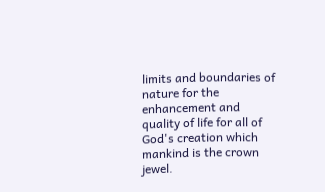limits and boundaries of nature for the enhancement and quality of life for all of God's creation which mankind is the crown jewel.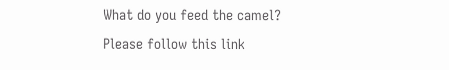What do you feed the camel?
Please follow this link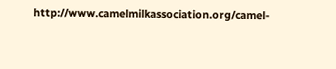http://www.camelmilkassociation.org/camel-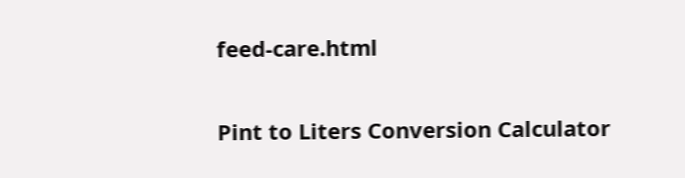feed-care.html

Pint to Liters Conversion Calculator